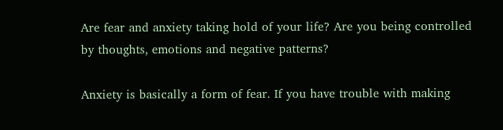Are fear and anxiety taking hold of your life? Are you being controlled by thoughts, emotions and negative patterns?

Anxiety is basically a form of fear. If you have trouble with making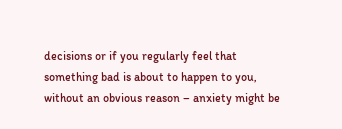decisions or if you regularly feel that something bad is about to happen to you, without an obvious reason – anxiety might be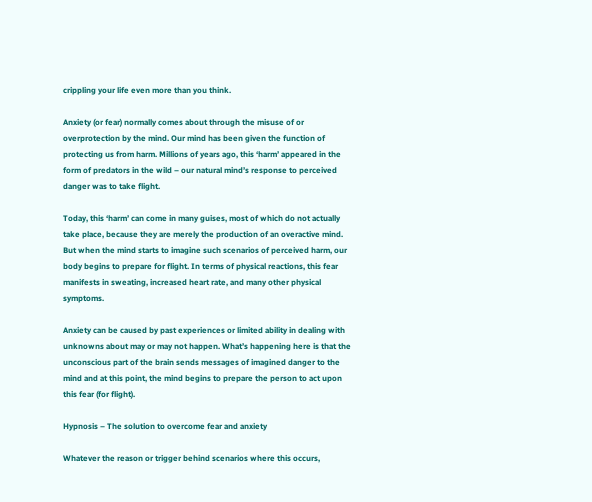crippling your life even more than you think.

Anxiety (or fear) normally comes about through the misuse of or overprotection by the mind. Our mind has been given the function of protecting us from harm. Millions of years ago, this ‘harm’ appeared in the form of predators in the wild – our natural mind’s response to perceived danger was to take flight.

Today, this ‘harm’ can come in many guises, most of which do not actually take place, because they are merely the production of an overactive mind. But when the mind starts to imagine such scenarios of perceived harm, our body begins to prepare for flight. In terms of physical reactions, this fear manifests in sweating, increased heart rate, and many other physical symptoms.

Anxiety can be caused by past experiences or limited ability in dealing with unknowns about may or may not happen. What’s happening here is that the unconscious part of the brain sends messages of imagined danger to the mind and at this point, the mind begins to prepare the person to act upon this fear (for flight).

Hypnosis – The solution to overcome fear and anxiety

Whatever the reason or trigger behind scenarios where this occurs,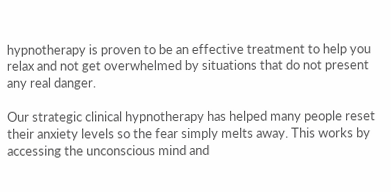hypnotherapy is proven to be an effective treatment to help you relax and not get overwhelmed by situations that do not present any real danger.

Our strategic clinical hypnotherapy has helped many people reset their anxiety levels so the fear simply melts away. This works by accessing the unconscious mind and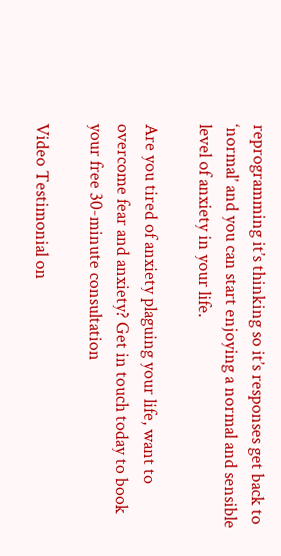reprogramming it’s thinking so it’s responses get back to ‘normal’ and you can start enjoying a normal and sensible level of anxiety in your life.

Are you tired of anxiety plaguing your life, want to overcome fear and anxiety? Get in touch today to book your free 30-minute consultation

Video Testimonial on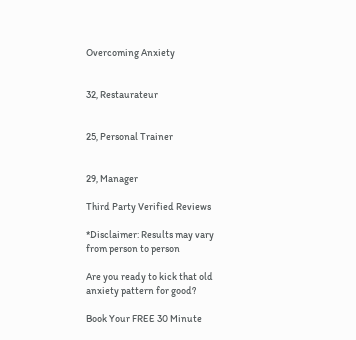Overcoming Anxiety


32, Restaurateur


25, Personal Trainer


29, Manager

Third Party Verified Reviews

*Disclaimer: Results may vary from person to person

Are you ready to kick that old anxiety pattern for good?

Book Your FREE 30 Minute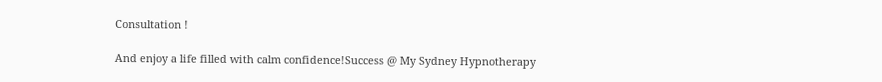Consultation !

And enjoy a life filled with calm confidence!Success @ My Sydney Hypnotherapy